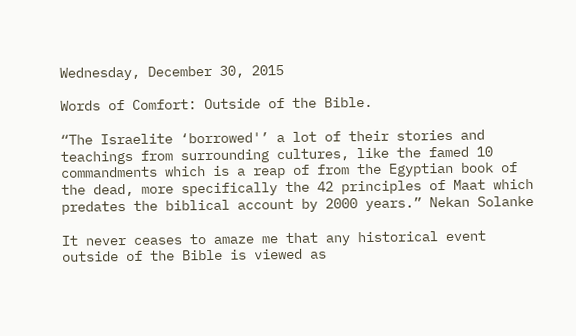Wednesday, December 30, 2015

Words of Comfort: Outside of the Bible.

“The Israelite ‘borrowed'’ a lot of their stories and teachings from surrounding cultures, like the famed 10 commandments which is a reap of from the Egyptian book of the dead, more specifically the 42 principles of Maat which predates the biblical account by 2000 years.” Nekan Solanke

It never ceases to amaze me that any historical event outside of the Bible is viewed as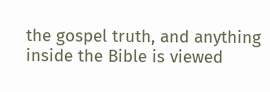the gospel truth, and anything inside the Bible is viewed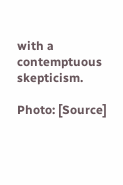with a contemptuous skepticism.

Photo: [Source]